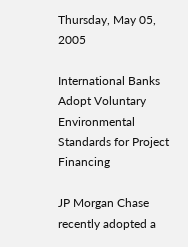Thursday, May 05, 2005

International Banks Adopt Voluntary Environmental Standards for Project Financing

JP Morgan Chase recently adopted a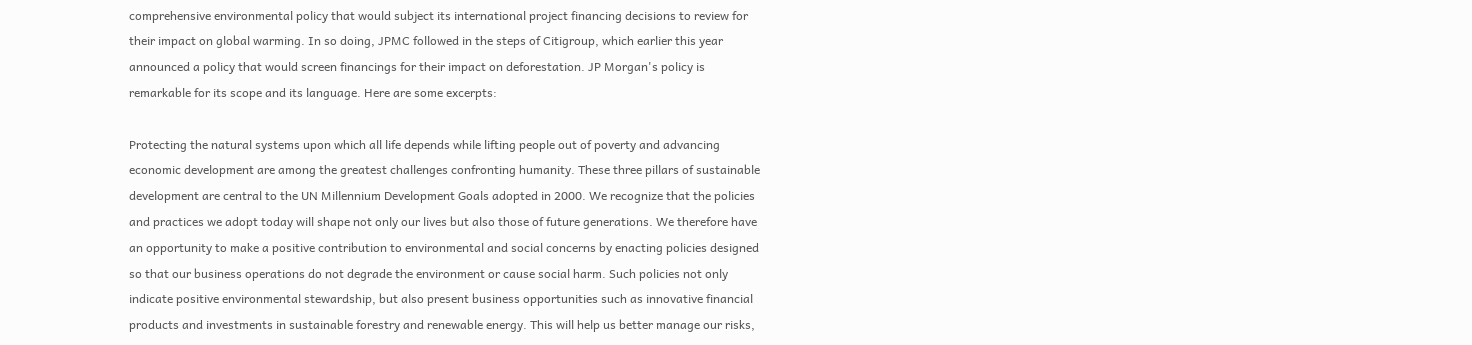comprehensive environmental policy that would subject its international project financing decisions to review for their impact on global warming. In so doing, JPMC followed in the steps of Citigroup, which earlier this year announced a policy that would screen financings for their impact on deforestation. JP Morgan's policy is remarkable for its scope and its language. Here are some excerpts:

Protecting the natural systems upon which all life depends while lifting people out of poverty and advancing economic development are among the greatest challenges confronting humanity. These three pillars of sustainable development are central to the UN Millennium Development Goals adopted in 2000. We recognize that the policies and practices we adopt today will shape not only our lives but also those of future generations. We therefore have an opportunity to make a positive contribution to environmental and social concerns by enacting policies designed so that our business operations do not degrade the environment or cause social harm. Such policies not only indicate positive environmental stewardship, but also present business opportunities such as innovative financial products and investments in sustainable forestry and renewable energy. This will help us better manage our risks,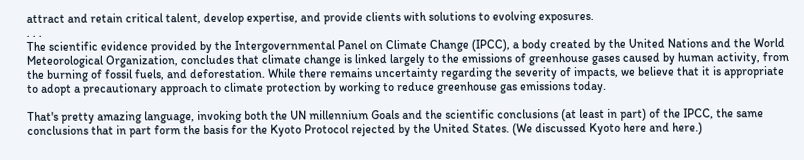attract and retain critical talent, develop expertise, and provide clients with solutions to evolving exposures.
. . .
The scientific evidence provided by the Intergovernmental Panel on Climate Change (IPCC), a body created by the United Nations and the World Meteorological Organization, concludes that climate change is linked largely to the emissions of greenhouse gases caused by human activity, from the burning of fossil fuels, and deforestation. While there remains uncertainty regarding the severity of impacts, we believe that it is appropriate to adopt a precautionary approach to climate protection by working to reduce greenhouse gas emissions today.

That's pretty amazing language, invoking both the UN millennium Goals and the scientific conclusions (at least in part) of the IPCC, the same conclusions that in part form the basis for the Kyoto Protocol rejected by the United States. (We discussed Kyoto here and here.)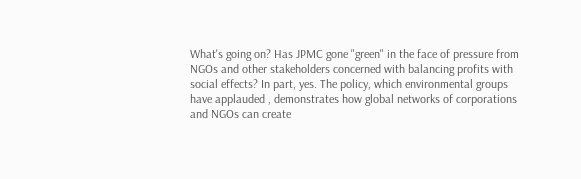What's going on? Has JPMC gone "green" in the face of pressure from NGOs and other stakeholders concerned with balancing profits with social effects? In part, yes. The policy, which environmental groups have applauded , demonstrates how global networks of corporations and NGOs can create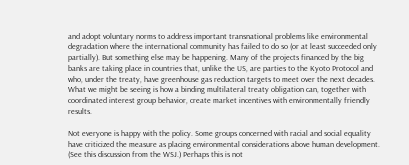and adopt voluntary norms to address important transnational problems like environmental degradation where the international community has failed to do so (or at least succeeded only partially). But something else may be happening. Many of the projects financed by the big banks are taking place in countries that, unlike the US, are parties to the Kyoto Protocol and who, under the treaty, have greenhouse gas reduction targets to meet over the next decades. What we might be seeing is how a binding multilateral treaty obligation can, together with coordinated interest group behavior, create market incentives with environmentally friendly results.

Not everyone is happy with the policy. Some groups concerned with racial and social equality have criticized the measure as placing environmental considerations above human development. (See this discussion from the WSJ.) Perhaps this is not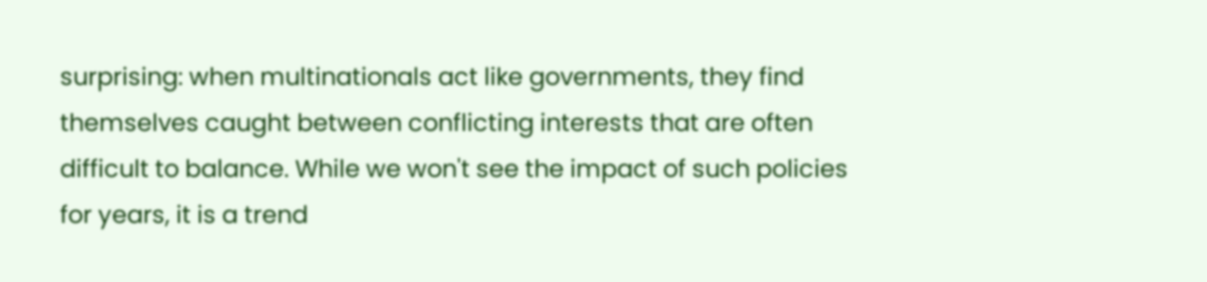surprising: when multinationals act like governments, they find themselves caught between conflicting interests that are often difficult to balance. While we won't see the impact of such policies for years, it is a trend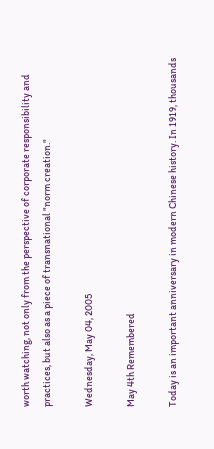worth watching, not only from the perspective of corporate responsibility and practices, but also as a piece of transnational "norm creation."

Wednesday, May 04, 2005

May 4th Remembered

Today is an important anniversary in modern Chinese history. In 1919, thousands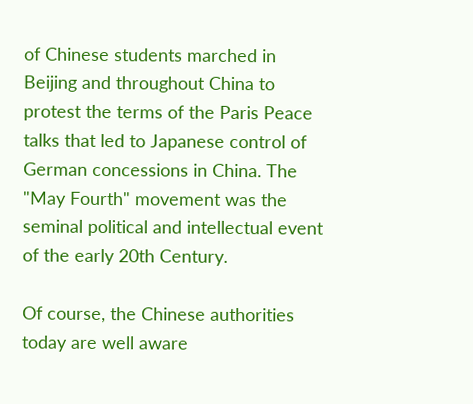of Chinese students marched in Beijing and throughout China to protest the terms of the Paris Peace talks that led to Japanese control of German concessions in China. The "May Fourth" movement was the seminal political and intellectual event of the early 20th Century.

Of course, the Chinese authorities today are well aware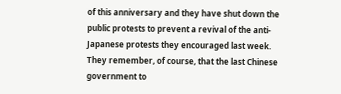of this anniversary and they have shut down the public protests to prevent a revival of the anti-Japanese protests they encouraged last week. They remember, of course, that the last Chinese government to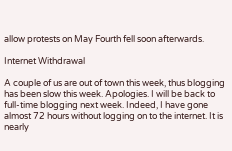allow protests on May Fourth fell soon afterwards.

Internet Withdrawal

A couple of us are out of town this week, thus blogging has been slow this week. Apologies. I will be back to full-time blogging next week. Indeed, I have gone almost 72 hours without logging on to the internet. It is nearly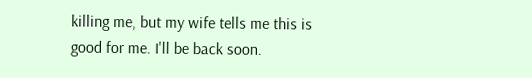killing me, but my wife tells me this is good for me. I'll be back soon.